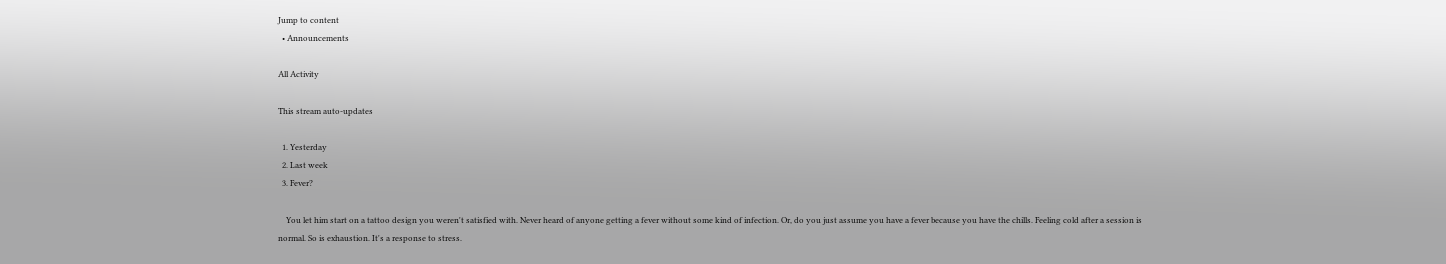Jump to content
  • Announcements

All Activity

This stream auto-updates

  1. Yesterday
  2. Last week
  3. Fever?

    You let him start on a tattoo design you weren't satisfied with. Never heard of anyone getting a fever without some kind of infection. Or, do you just assume you have a fever because you have the chills. Feeling cold after a session is normal. So is exhaustion. It's a response to stress.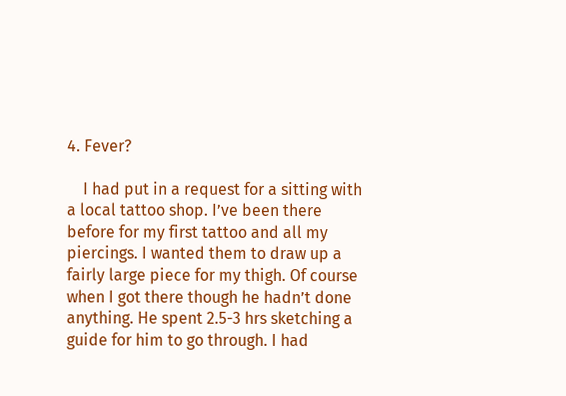4. Fever?

    I had put in a request for a sitting with a local tattoo shop. I’ve been there before for my first tattoo and all my piercings. I wanted them to draw up a fairly large piece for my thigh. Of course when I got there though he hadn’t done anything. He spent 2.5-3 hrs sketching a guide for him to go through. I had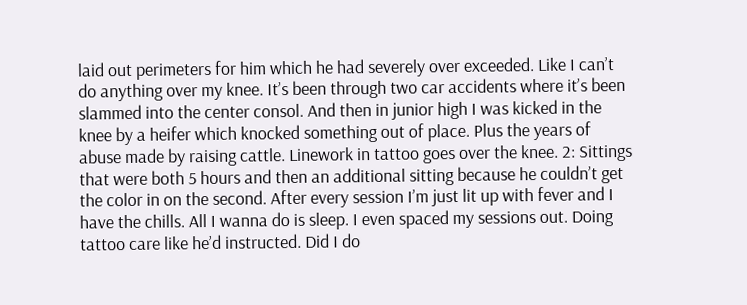laid out perimeters for him which he had severely over exceeded. Like I can’t do anything over my knee. It’s been through two car accidents where it’s been slammed into the center consol. And then in junior high I was kicked in the knee by a heifer which knocked something out of place. Plus the years of abuse made by raising cattle. Linework in tattoo goes over the knee. 2: Sittings that were both 5 hours and then an additional sitting because he couldn’t get the color in on the second. After every session I’m just lit up with fever and I have the chills. All I wanna do is sleep. I even spaced my sessions out. Doing tattoo care like he’d instructed. Did I do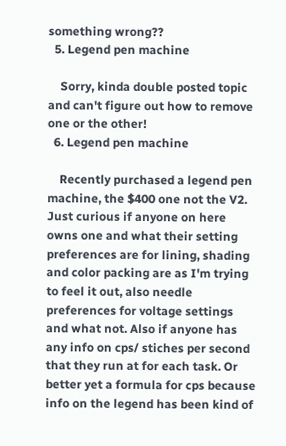something wrong??
  5. Legend pen machine

    Sorry, kinda double posted topic and can't figure out how to remove one or the other!
  6. Legend pen machine

    Recently purchased a legend pen machine, the $400 one not the V2. Just curious if anyone on here owns one and what their setting preferences are for lining, shading and color packing are as I'm trying to feel it out, also needle preferences for voltage settings and what not. Also if anyone has any info on cps/ stiches per second that they run at for each task. Or better yet a formula for cps because info on the legend has been kind of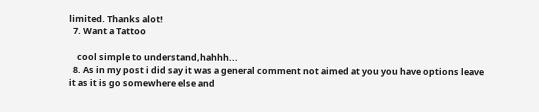limited. Thanks alot!
  7. Want a Tattoo

    cool simple to understand,hahhh...
  8. As in my post i did say it was a general comment not aimed at you you have options leave it as it is go somewhere else and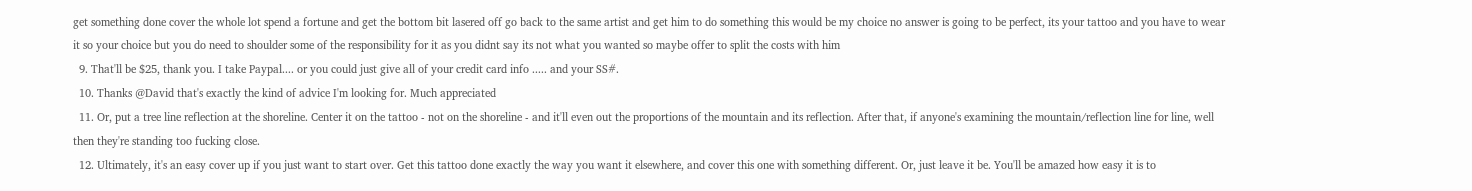get something done cover the whole lot spend a fortune and get the bottom bit lasered off go back to the same artist and get him to do something this would be my choice no answer is going to be perfect, its your tattoo and you have to wear it so your choice but you do need to shoulder some of the responsibility for it as you didnt say its not what you wanted so maybe offer to split the costs with him
  9. That'll be $25, thank you. I take Paypal.... or you could just give all of your credit card info ..... and your SS#.
  10. Thanks @David that's exactly the kind of advice I'm looking for. Much appreciated
  11. Or, put a tree line reflection at the shoreline. Center it on the tattoo - not on the shoreline - and it'll even out the proportions of the mountain and its reflection. After that, if anyone's examining the mountain/reflection line for line, well then they're standing too fucking close.
  12. Ultimately, it's an easy cover up if you just want to start over. Get this tattoo done exactly the way you want it elsewhere, and cover this one with something different. Or, just leave it be. You'll be amazed how easy it is to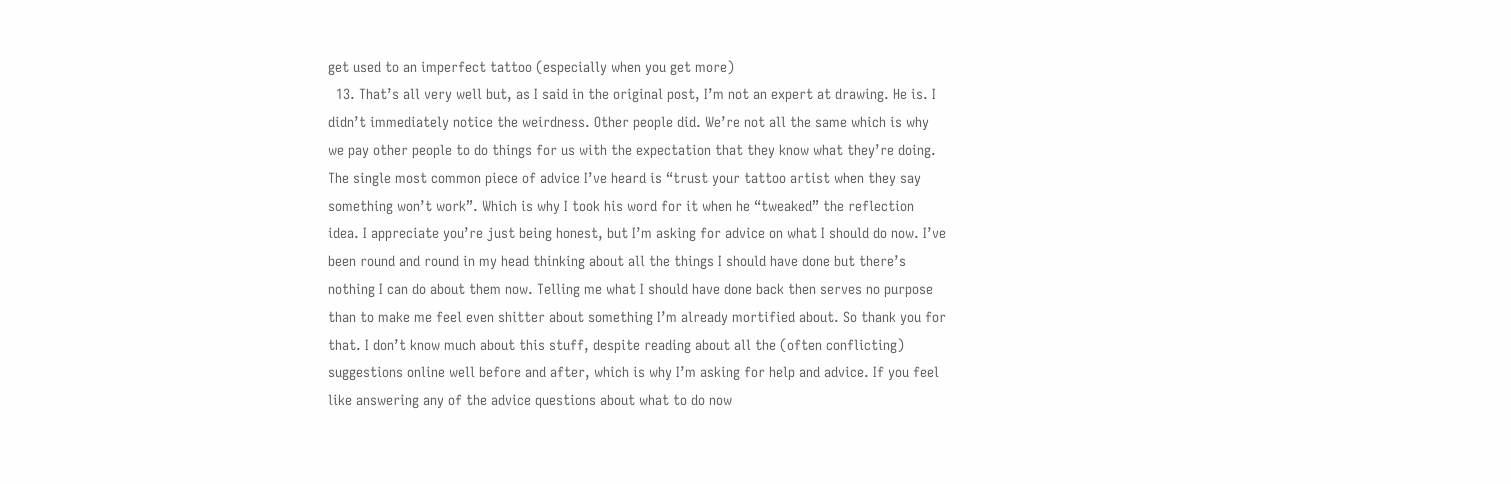get used to an imperfect tattoo (especially when you get more)
  13. That’s all very well but, as I said in the original post, I’m not an expert at drawing. He is. I didn’t immediately notice the weirdness. Other people did. We’re not all the same which is why we pay other people to do things for us with the expectation that they know what they’re doing. The single most common piece of advice I’ve heard is “trust your tattoo artist when they say something won’t work”. Which is why I took his word for it when he “tweaked” the reflection idea. I appreciate you’re just being honest, but I’m asking for advice on what I should do now. I’ve been round and round in my head thinking about all the things I should have done but there’s nothing I can do about them now. Telling me what I should have done back then serves no purpose than to make me feel even shitter about something I’m already mortified about. So thank you for that. I don’t know much about this stuff, despite reading about all the (often conflicting) suggestions online well before and after, which is why I’m asking for help and advice. If you feel like answering any of the advice questions about what to do now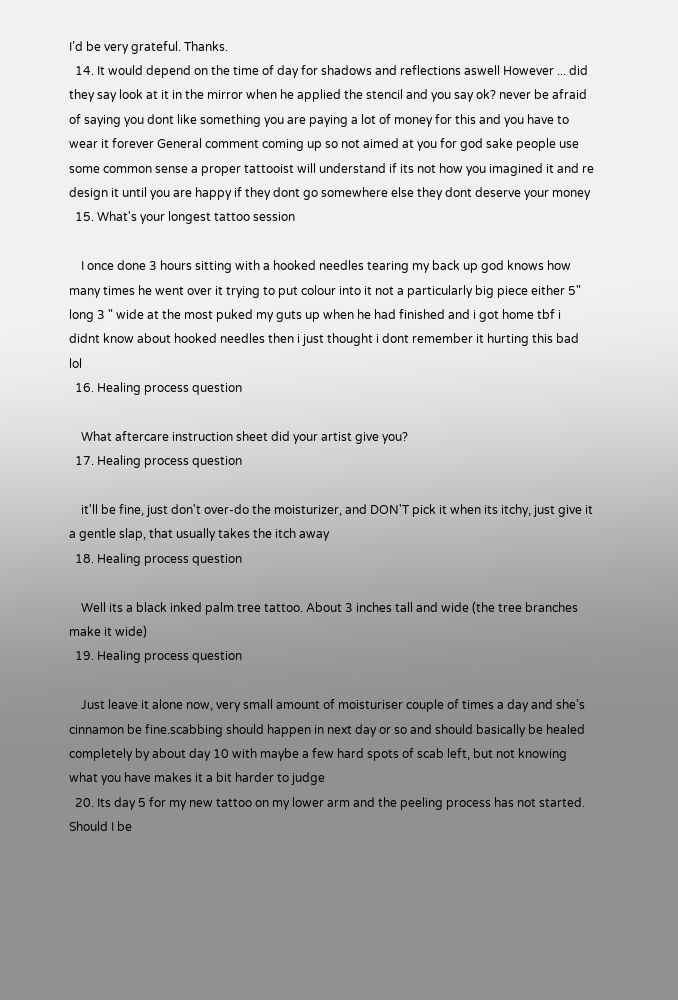I’d be very grateful. Thanks.
  14. It would depend on the time of day for shadows and reflections aswell However ... did they say look at it in the mirror when he applied the stencil and you say ok? never be afraid of saying you dont like something you are paying a lot of money for this and you have to wear it forever General comment coming up so not aimed at you for god sake people use some common sense a proper tattooist will understand if its not how you imagined it and re design it until you are happy if they dont go somewhere else they dont deserve your money
  15. What's your longest tattoo session

    I once done 3 hours sitting with a hooked needles tearing my back up god knows how many times he went over it trying to put colour into it not a particularly big piece either 5" long 3 " wide at the most puked my guts up when he had finished and i got home tbf i didnt know about hooked needles then i just thought i dont remember it hurting this bad lol
  16. Healing process question

    What aftercare instruction sheet did your artist give you?
  17. Healing process question

    it'll be fine, just don't over-do the moisturizer, and DON'T pick it when its itchy, just give it a gentle slap, that usually takes the itch away
  18. Healing process question

    Well its a black inked palm tree tattoo. About 3 inches tall and wide (the tree branches make it wide)
  19. Healing process question

    Just leave it alone now, very small amount of moisturiser couple of times a day and she’s cinnamon be fine.scabbing should happen in next day or so and should basically be healed completely by about day 10 with maybe a few hard spots of scab left, but not knowing what you have makes it a bit harder to judge
  20. Its day 5 for my new tattoo on my lower arm and the peeling process has not started. Should I be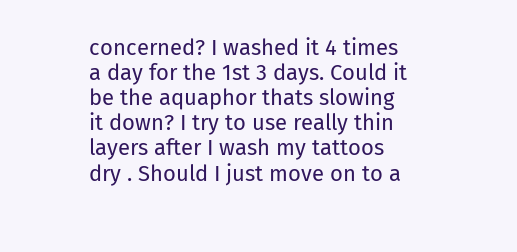concerned? I washed it 4 times a day for the 1st 3 days. Could it be the aquaphor thats slowing it down? I try to use really thin layers after I wash my tattoos dry . Should I just move on to a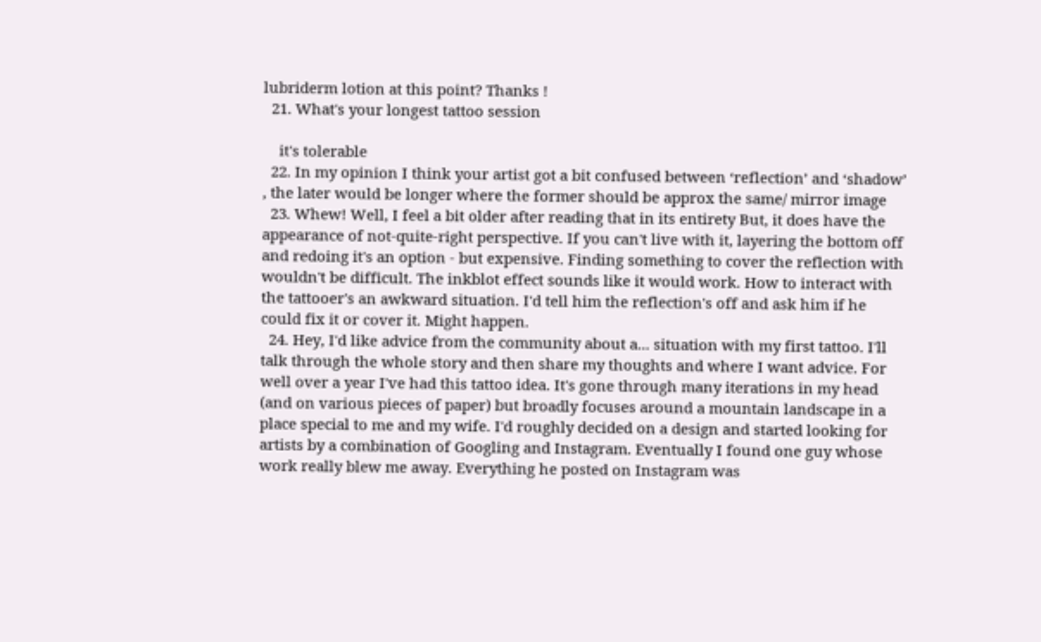lubriderm lotion at this point? Thanks !
  21. What's your longest tattoo session

    it's tolerable
  22. In my opinion I think your artist got a bit confused between ‘reflection’ and ‘shadow’ , the later would be longer where the former should be approx the same/ mirror image
  23. Whew! Well, I feel a bit older after reading that in its entirety But, it does have the appearance of not-quite-right perspective. If you can't live with it, layering the bottom off and redoing it's an option - but expensive. Finding something to cover the reflection with wouldn't be difficult. The inkblot effect sounds like it would work. How to interact with the tattooer's an awkward situation. I'd tell him the reflection's off and ask him if he could fix it or cover it. Might happen.
  24. Hey, I'd like advice from the community about a... situation with my first tattoo. I'll talk through the whole story and then share my thoughts and where I want advice. For well over a year I've had this tattoo idea. It's gone through many iterations in my head (and on various pieces of paper) but broadly focuses around a mountain landscape in a place special to me and my wife. I'd roughly decided on a design and started looking for artists by a combination of Googling and Instagram. Eventually I found one guy whose work really blew me away. Everything he posted on Instagram was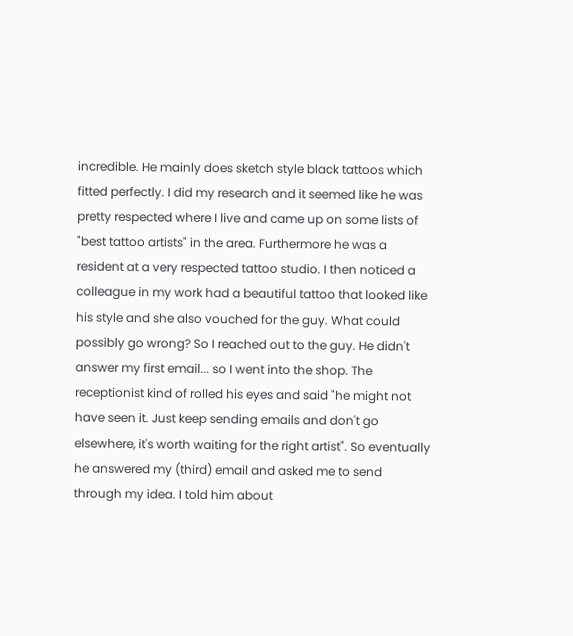incredible. He mainly does sketch style black tattoos which fitted perfectly. I did my research and it seemed like he was pretty respected where I live and came up on some lists of "best tattoo artists" in the area. Furthermore he was a resident at a very respected tattoo studio. I then noticed a colleague in my work had a beautiful tattoo that looked like his style and she also vouched for the guy. What could possibly go wrong? So I reached out to the guy. He didn't answer my first email... so I went into the shop. The receptionist kind of rolled his eyes and said "he might not have seen it. Just keep sending emails and don't go elsewhere, it's worth waiting for the right artist". So eventually he answered my (third) email and asked me to send through my idea. I told him about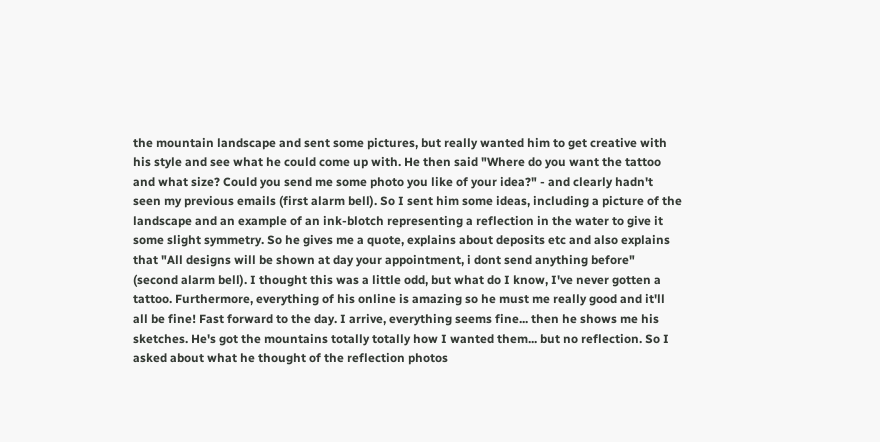the mountain landscape and sent some pictures, but really wanted him to get creative with his style and see what he could come up with. He then said "Where do you want the tattoo and what size? Could you send me some photo you like of your idea?" - and clearly hadn't seen my previous emails (first alarm bell). So I sent him some ideas, including a picture of the landscape and an example of an ink-blotch representing a reflection in the water to give it some slight symmetry. So he gives me a quote, explains about deposits etc and also explains that "All designs will be shown at day your appointment, i dont send anything before" (second alarm bell). I thought this was a little odd, but what do I know, I've never gotten a tattoo. Furthermore, everything of his online is amazing so he must me really good and it'll all be fine! Fast forward to the day. I arrive, everything seems fine... then he shows me his sketches. He's got the mountains totally totally how I wanted them... but no reflection. So I asked about what he thought of the reflection photos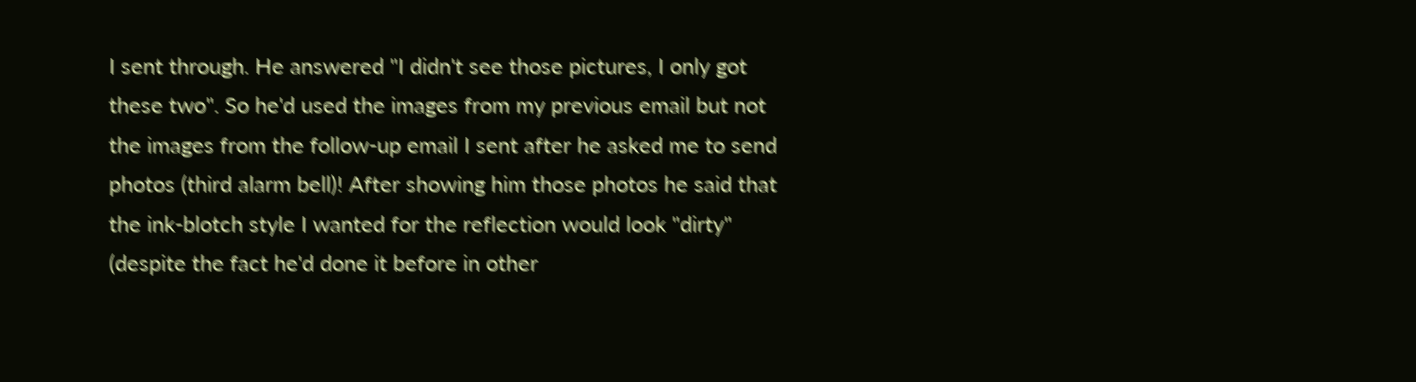I sent through. He answered "I didn't see those pictures, I only got these two". So he'd used the images from my previous email but not the images from the follow-up email I sent after he asked me to send photos (third alarm bell)! After showing him those photos he said that the ink-blotch style I wanted for the reflection would look "dirty" (despite the fact he'd done it before in other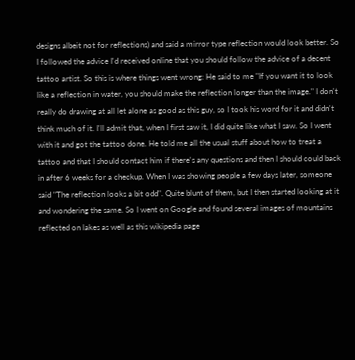designs albeit not for reflections) and said a mirror type reflection would look better. So I followed the advice I'd received online that you should follow the advice of a decent tattoo artist. So this is where things went wrong: He said to me "If you want it to look like a reflection in water, you should make the reflection longer than the image." I don't really do drawing at all let alone as good as this guy, so I took his word for it and didn't think much of it. I'll admit that, when I first saw it, I did quite like what I saw. So I went with it and got the tattoo done. He told me all the usual stuff about how to treat a tattoo and that I should contact him if there's any questions and then I should could back in after 6 weeks for a checkup. When I was showing people a few days later, someone said "The reflection looks a bit odd". Quite blunt of them, but I then started looking at it and wondering the same. So I went on Google and found several images of mountains reflected on lakes as well as this wikipedia page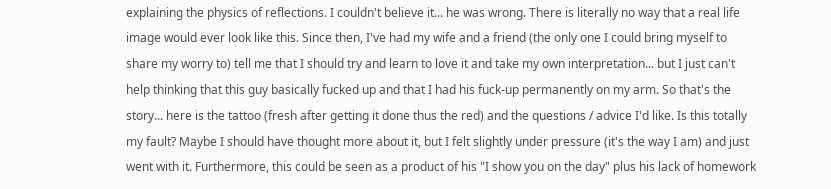explaining the physics of reflections. I couldn't believe it... he was wrong. There is literally no way that a real life image would ever look like this. Since then, I've had my wife and a friend (the only one I could bring myself to share my worry to) tell me that I should try and learn to love it and take my own interpretation... but I just can't help thinking that this guy basically fucked up and that I had his fuck-up permanently on my arm. So that's the story... here is the tattoo (fresh after getting it done thus the red) and the questions / advice I'd like. Is this totally my fault? Maybe I should have thought more about it, but I felt slightly under pressure (it's the way I am) and just went with it. Furthermore, this could be seen as a product of his "I show you on the day" plus his lack of homework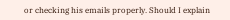or checking his emails properly. Should I explain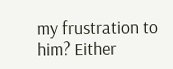my frustration to him? Either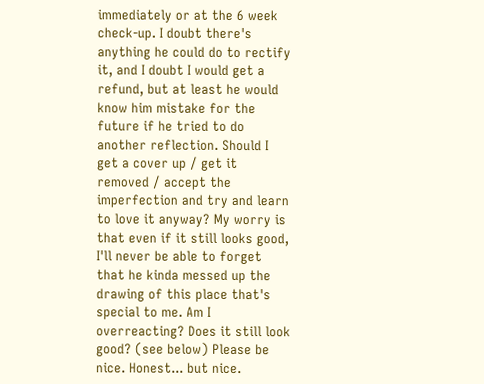immediately or at the 6 week check-up. I doubt there's anything he could do to rectify it, and I doubt I would get a refund, but at least he would know him mistake for the future if he tried to do another reflection. Should I get a cover up / get it removed / accept the imperfection and try and learn to love it anyway? My worry is that even if it still looks good, I'll never be able to forget that he kinda messed up the drawing of this place that's special to me. Am I overreacting? Does it still look good? (see below) Please be nice. Honest... but nice.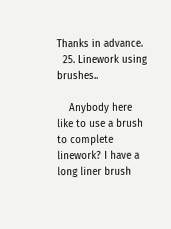Thanks in advance.
  25. Linework using brushes..

    Anybody here like to use a brush to complete linework? I have a long liner brush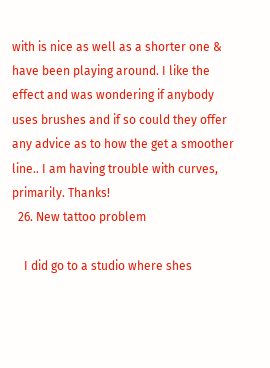with is nice as well as a shorter one & have been playing around. I like the effect and was wondering if anybody uses brushes and if so could they offer any advice as to how the get a smoother line.. I am having trouble with curves, primarily. Thanks!
  26. New tattoo problem

    I did go to a studio where shes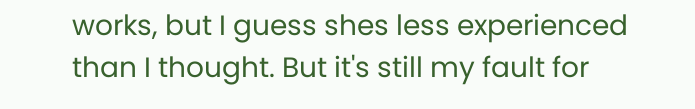works, but I guess shes less experienced than I thought. But it's still my fault for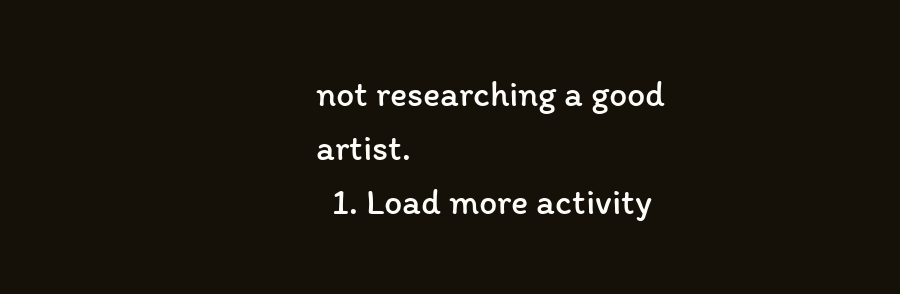not researching a good artist.
  1. Load more activity